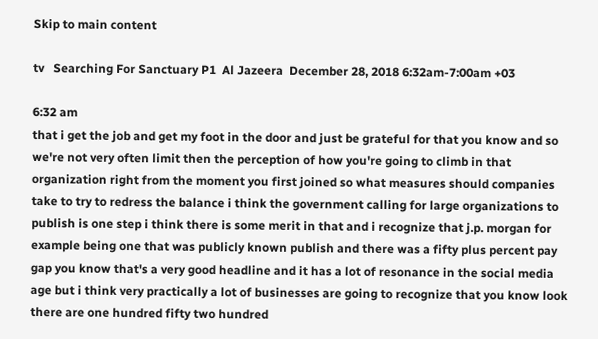Skip to main content

tv   Searching For Sanctuary P1  Al Jazeera  December 28, 2018 6:32am-7:00am +03

6:32 am
that i get the job and get my foot in the door and just be grateful for that you know and so we're not very often limit then the perception of how you're going to climb in that organization right from the moment you first joined so what measures should companies take to try to redress the balance i think the government calling for large organizations to publish is one step i think there is some merit in that and i recognize that j.p. morgan for example being one that was publicly known publish and there was a fifty plus percent pay gap you know that's a very good headline and it has a lot of resonance in the social media age but i think very practically a lot of businesses are going to recognize that you know look there are one hundred fifty two hundred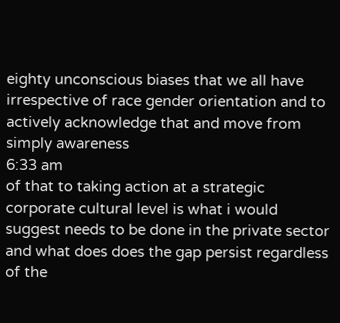eighty unconscious biases that we all have irrespective of race gender orientation and to actively acknowledge that and move from simply awareness
6:33 am
of that to taking action at a strategic corporate cultural level is what i would suggest needs to be done in the private sector and what does does the gap persist regardless of the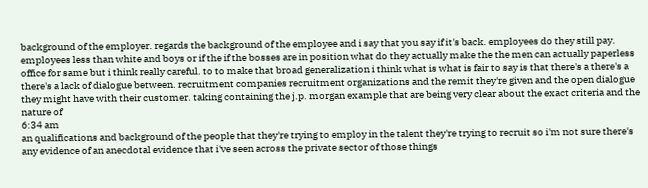background of the employer. regards the background of the employee and i say that you say if it's back. employees do they still pay. employees less than white and boys or if the if the bosses are in position what do they actually make the the men can actually paperless office for same but i think really careful. to to make that broad generalization i think what is what is fair to say is that there's a there's a there's a lack of dialogue between. recruitment companies recruitment organizations and the remit they're given and the open dialogue they might have with their customer. taking containing the j.p. morgan example that are being very clear about the exact criteria and the nature of
6:34 am
an qualifications and background of the people that they're trying to employ in the talent they're trying to recruit so i'm not sure there's any evidence of an anecdotal evidence that i've seen across the private sector of those things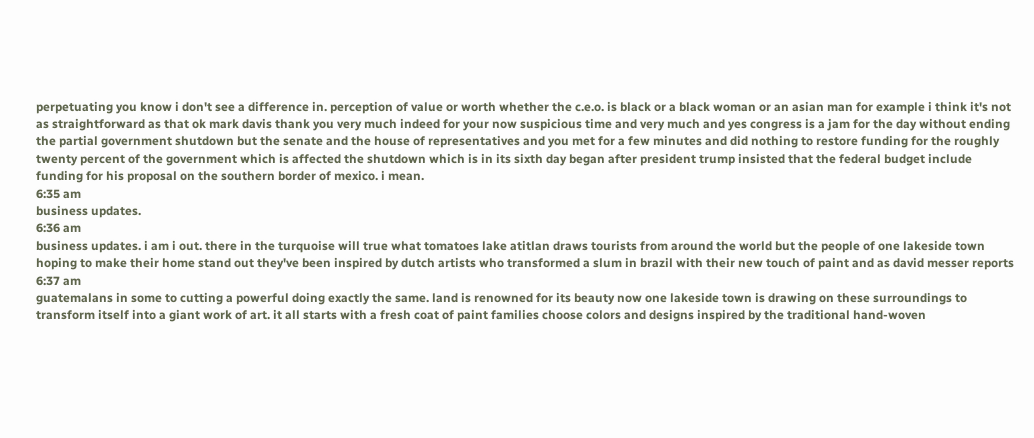perpetuating you know i don't see a difference in. perception of value or worth whether the c.e.o. is black or a black woman or an asian man for example i think it's not as straightforward as that ok mark davis thank you very much indeed for your now suspicious time and very much and yes congress is a jam for the day without ending the partial government shutdown but the senate and the house of representatives and you met for a few minutes and did nothing to restore funding for the roughly twenty percent of the government which is affected the shutdown which is in its sixth day began after president trump insisted that the federal budget include funding for his proposal on the southern border of mexico. i mean.
6:35 am
business updates.
6:36 am
business updates. i am i out. there in the turquoise will true what tomatoes lake atitlan draws tourists from around the world but the people of one lakeside town hoping to make their home stand out they've been inspired by dutch artists who transformed a slum in brazil with their new touch of paint and as david messer reports
6:37 am
guatemalans in some to cutting a powerful doing exactly the same. land is renowned for its beauty now one lakeside town is drawing on these surroundings to transform itself into a giant work of art. it all starts with a fresh coat of paint families choose colors and designs inspired by the traditional hand-woven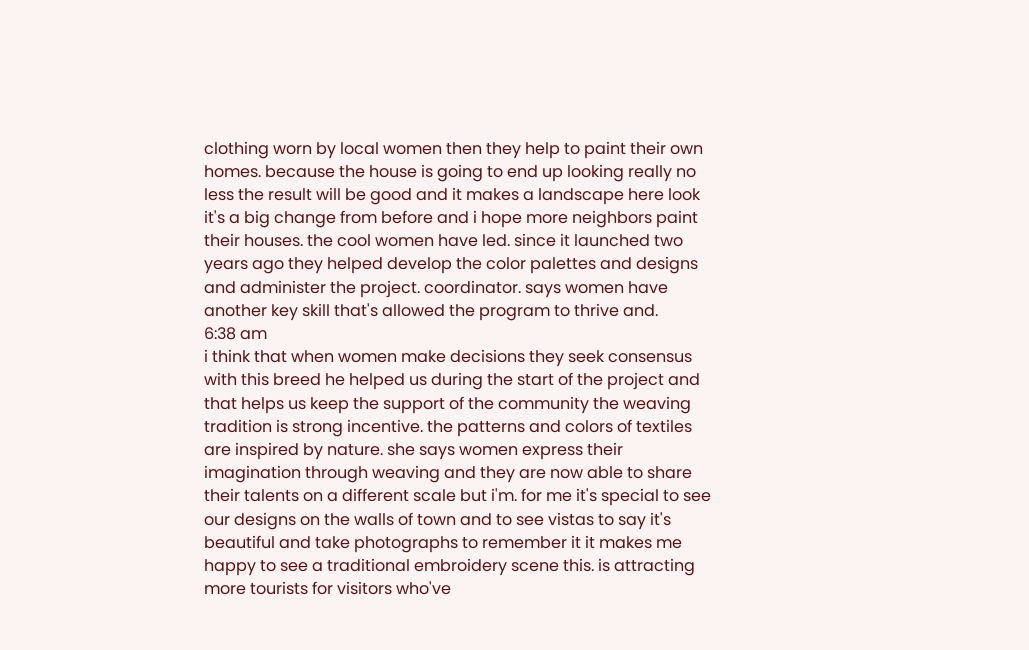clothing worn by local women then they help to paint their own homes. because the house is going to end up looking really no less the result will be good and it makes a landscape here look it's a big change from before and i hope more neighbors paint their houses. the cool women have led. since it launched two years ago they helped develop the color palettes and designs and administer the project. coordinator. says women have another key skill that's allowed the program to thrive and.
6:38 am
i think that when women make decisions they seek consensus with this breed he helped us during the start of the project and that helps us keep the support of the community the weaving tradition is strong incentive. the patterns and colors of textiles are inspired by nature. she says women express their imagination through weaving and they are now able to share their talents on a different scale but i'm. for me it's special to see our designs on the walls of town and to see vistas to say it's beautiful and take photographs to remember it it makes me happy to see a traditional embroidery scene this. is attracting more tourists for visitors who've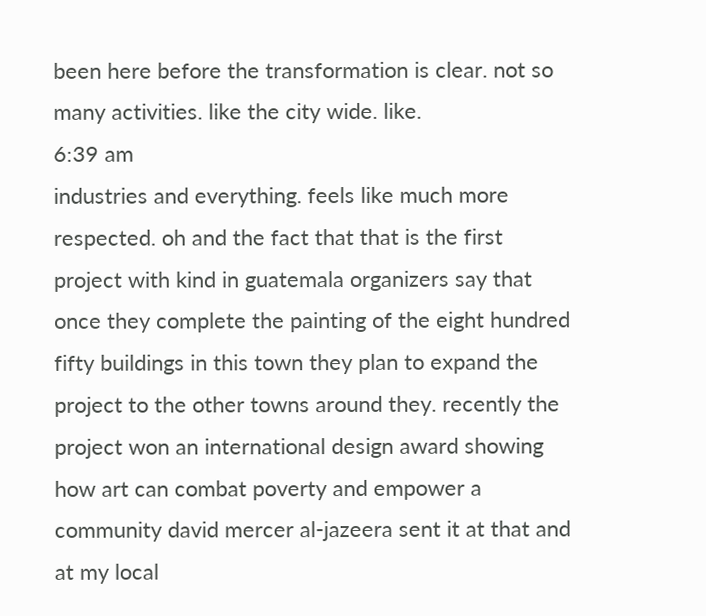been here before the transformation is clear. not so many activities. like the city wide. like.
6:39 am
industries and everything. feels like much more respected. oh and the fact that that is the first project with kind in guatemala organizers say that once they complete the painting of the eight hundred fifty buildings in this town they plan to expand the project to the other towns around they. recently the project won an international design award showing how art can combat poverty and empower a community david mercer al-jazeera sent it at that and at my local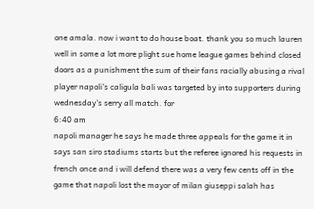one amala. now i want to do house boat. thank you so much lauren well in some a lot more plight sue home league games behind closed doors as a punishment the sum of their fans racially abusing a rival player napoli's caligula bali was targeted by into supporters during wednesday's serry all match. for
6:40 am
napoli manager he says he made three appeals for the game it in says san siro stadiums starts but the referee ignored his requests in french once and i will defend there was a very few cents off in the game that napoli lost the mayor of milan giuseppi salah has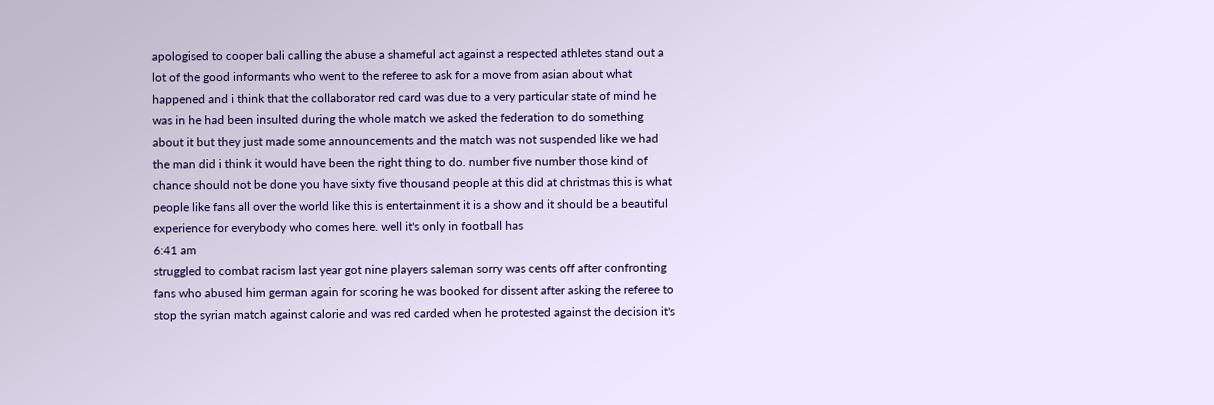apologised to cooper bali calling the abuse a shameful act against a respected athletes stand out a lot of the good informants who went to the referee to ask for a move from asian about what happened and i think that the collaborator red card was due to a very particular state of mind he was in he had been insulted during the whole match we asked the federation to do something about it but they just made some announcements and the match was not suspended like we had the man did i think it would have been the right thing to do. number five number those kind of chance should not be done you have sixty five thousand people at this did at christmas this is what people like fans all over the world like this is entertainment it is a show and it should be a beautiful experience for everybody who comes here. well it's only in football has
6:41 am
struggled to combat racism last year got nine players saleman sorry was cents off after confronting fans who abused him german again for scoring he was booked for dissent after asking the referee to stop the syrian match against calorie and was red carded when he protested against the decision it's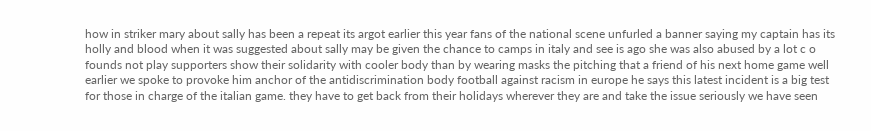how in striker mary about sally has been a repeat its argot earlier this year fans of the national scene unfurled a banner saying my captain has its holly and blood when it was suggested about sally may be given the chance to camps in italy and see is ago she was also abused by a lot c o founds not play supporters show their solidarity with cooler body than by wearing masks the pitching that a friend of his next home game well earlier we spoke to provoke him anchor of the antidiscrimination body football against racism in europe he says this latest incident is a big test for those in charge of the italian game. they have to get back from their holidays wherever they are and take the issue seriously we have seen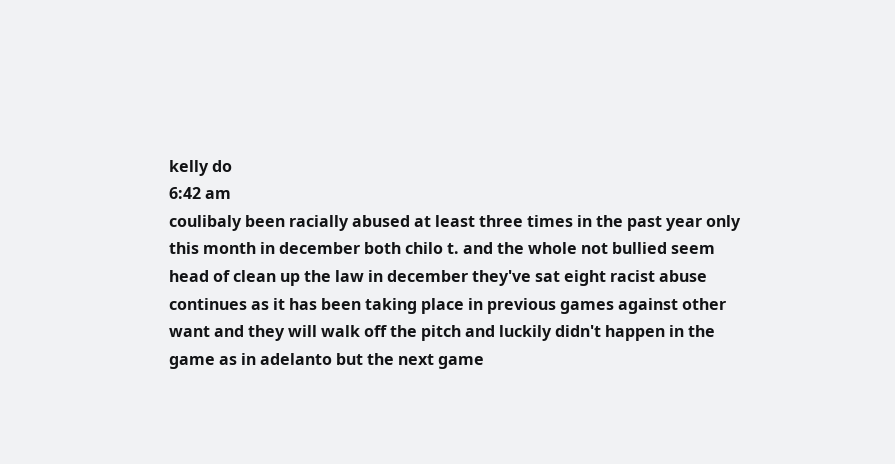kelly do
6:42 am
coulibaly been racially abused at least three times in the past year only this month in december both chilo t. and the whole not bullied seem head of clean up the law in december they've sat eight racist abuse continues as it has been taking place in previous games against other want and they will walk off the pitch and luckily didn't happen in the game as in adelanto but the next game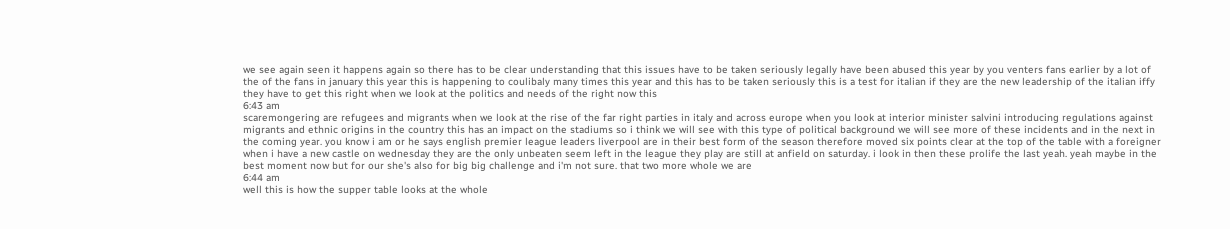we see again seen it happens again so there has to be clear understanding that this issues have to be taken seriously legally have been abused this year by you venters fans earlier by a lot of the of the fans in january this year this is happening to coulibaly many times this year and this has to be taken seriously this is a test for italian if they are the new leadership of the italian iffy they have to get this right when we look at the politics and needs of the right now this
6:43 am
scaremongering are refugees and migrants when we look at the rise of the far right parties in italy and across europe when you look at interior minister salvini introducing regulations against migrants and ethnic origins in the country this has an impact on the stadiums so i think we will see with this type of political background we will see more of these incidents and in the next in the coming year. you know i am or he says english premier league leaders liverpool are in their best form of the season therefore moved six points clear at the top of the table with a foreigner when i have a new castle on wednesday they are the only unbeaten seem left in the league they play are still at anfield on saturday. i look in then these prolife the last yeah. yeah maybe in the best moment now but for our she's also for big big challenge and i'm not sure. that two more whole we are
6:44 am
well this is how the supper table looks at the whole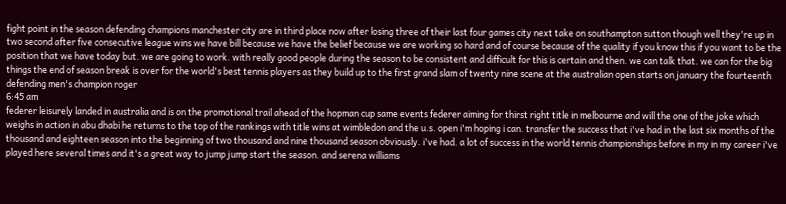fight point in the season defending champions manchester city are in third place now after losing three of their last four games city next take on southampton sutton though well they're up in two second after five consecutive league wins we have bill because we have the belief because we are working so hard and of course because of the quality if you know this if you want to be the position that we have today but. we are going to work. with really good people during the season to be consistent and difficult for this is certain and then. we can talk that. we can for the big things the end of season break is over for the world's best tennis players as they build up to the first grand slam of twenty nine scene at the australian open starts on january the fourteenth defending men's champion roger
6:45 am
federer leisurely landed in australia and is on the promotional trail ahead of the hopman cup same events federer aiming for thirst right title in melbourne and will the one of the joke which weighs in action in abu dhabi he returns to the top of the rankings with title wins at wimbledon and the u.s. open i'm hoping i can. transfer the success that i've had in the last six months of the thousand and eighteen season into the beginning of two thousand and nine thousand season obviously. i've had. a lot of success in the world tennis championships before in my in my career i've played here several times and it's a great way to jump jump start the season. and serena williams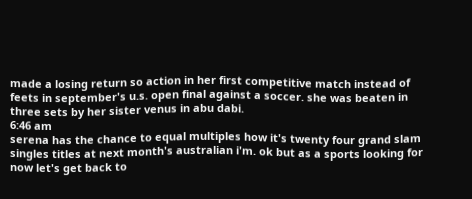made a losing return so action in her first competitive match instead of feets in september's u.s. open final against a soccer. she was beaten in three sets by her sister venus in abu dabi.
6:46 am
serena has the chance to equal multiples how it's twenty four grand slam singles titles at next month's australian i'm. ok but as a sports looking for now let's get back to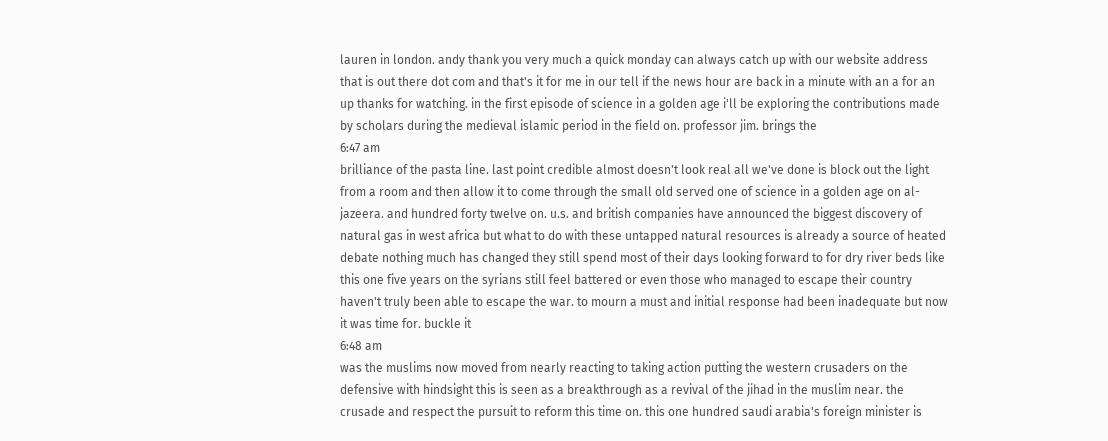lauren in london. andy thank you very much a quick monday can always catch up with our website address that is out there dot com and that's it for me in our tell if the news hour are back in a minute with an a for an up thanks for watching. in the first episode of science in a golden age i'll be exploring the contributions made by scholars during the medieval islamic period in the field on. professor jim. brings the
6:47 am
brilliance of the pasta line. last point credible almost doesn't look real all we've done is block out the light from a room and then allow it to come through the small old served one of science in a golden age on al-jazeera. and hundred forty twelve on. u.s. and british companies have announced the biggest discovery of natural gas in west africa but what to do with these untapped natural resources is already a source of heated debate nothing much has changed they still spend most of their days looking forward to for dry river beds like this one five years on the syrians still feel battered or even those who managed to escape their country haven't truly been able to escape the war. to mourn a must and initial response had been inadequate but now it was time for. buckle it
6:48 am
was the muslims now moved from nearly reacting to taking action putting the western crusaders on the defensive with hindsight this is seen as a breakthrough as a revival of the jihad in the muslim near. the crusade and respect the pursuit to reform this time on. this one hundred saudi arabia's foreign minister is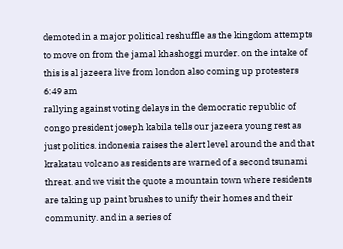demoted in a major political reshuffle as the kingdom attempts to move on from the jamal khashoggi murder. on the intake of this is al jazeera live from london also coming up protesters
6:49 am
rallying against voting delays in the democratic republic of congo president joseph kabila tells our jazeera young rest as just politics. indonesia raises the alert level around the and that krakatau volcano as residents are warned of a second tsunami threat. and we visit the quote a mountain town where residents are taking up paint brushes to unify their homes and their community. and in a series of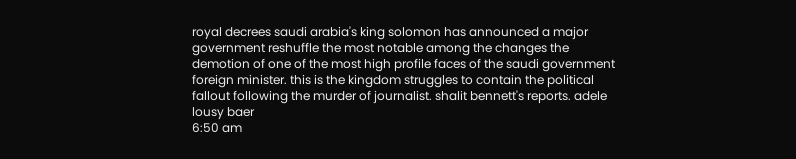royal decrees saudi arabia's king solomon has announced a major government reshuffle the most notable among the changes the demotion of one of the most high profile faces of the saudi government foreign minister. this is the kingdom struggles to contain the political fallout following the murder of journalist. shalit bennett's reports. adele lousy baer
6:50 am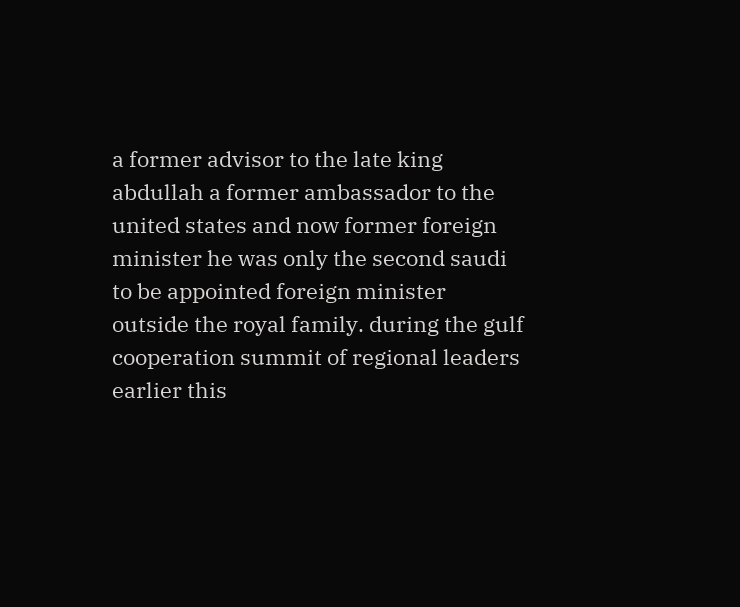a former advisor to the late king abdullah a former ambassador to the united states and now former foreign minister he was only the second saudi to be appointed foreign minister outside the royal family. during the gulf cooperation summit of regional leaders earlier this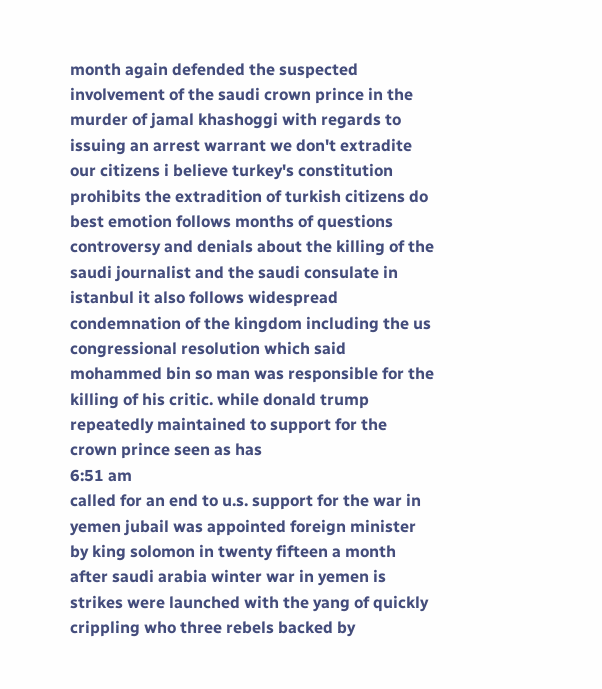month again defended the suspected involvement of the saudi crown prince in the murder of jamal khashoggi with regards to issuing an arrest warrant we don't extradite our citizens i believe turkey's constitution prohibits the extradition of turkish citizens do best emotion follows months of questions controversy and denials about the killing of the saudi journalist and the saudi consulate in istanbul it also follows widespread condemnation of the kingdom including the us congressional resolution which said mohammed bin so man was responsible for the killing of his critic. while donald trump repeatedly maintained to support for the crown prince seen as has
6:51 am
called for an end to u.s. support for the war in yemen jubail was appointed foreign minister by king solomon in twenty fifteen a month after saudi arabia winter war in yemen is strikes were launched with the yang of quickly crippling who three rebels backed by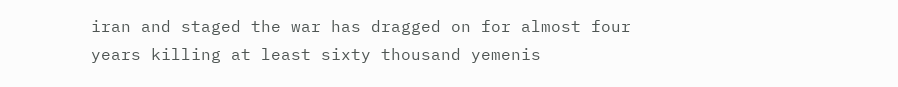iran and staged the war has dragged on for almost four years killing at least sixty thousand yemenis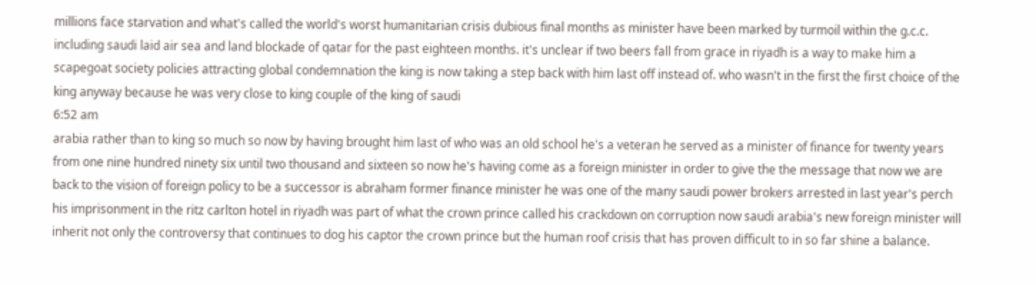millions face starvation and what's called the world's worst humanitarian crisis dubious final months as minister have been marked by turmoil within the g.c.c. including saudi laid air sea and land blockade of qatar for the past eighteen months. it's unclear if two beers fall from grace in riyadh is a way to make him a scapegoat society policies attracting global condemnation the king is now taking a step back with him last off instead of. who wasn't in the first the first choice of the king anyway because he was very close to king couple of the king of saudi
6:52 am
arabia rather than to king so much so now by having brought him last of who was an old school he's a veteran he served as a minister of finance for twenty years from one nine hundred ninety six until two thousand and sixteen so now he's having come as a foreign minister in order to give the the message that now we are back to the vision of foreign policy to be a successor is abraham former finance minister he was one of the many saudi power brokers arrested in last year's perch his imprisonment in the ritz carlton hotel in riyadh was part of what the crown prince called his crackdown on corruption now saudi arabia's new foreign minister will inherit not only the controversy that continues to dog his captor the crown prince but the human roof crisis that has proven difficult to in so far shine a balance.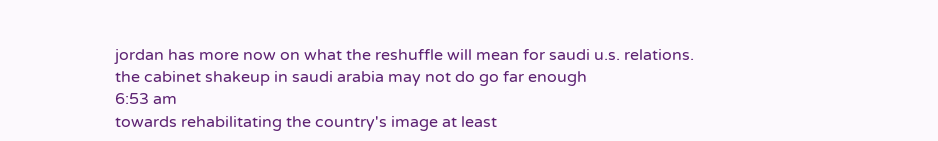jordan has more now on what the reshuffle will mean for saudi u.s. relations. the cabinet shakeup in saudi arabia may not do go far enough
6:53 am
towards rehabilitating the country's image at least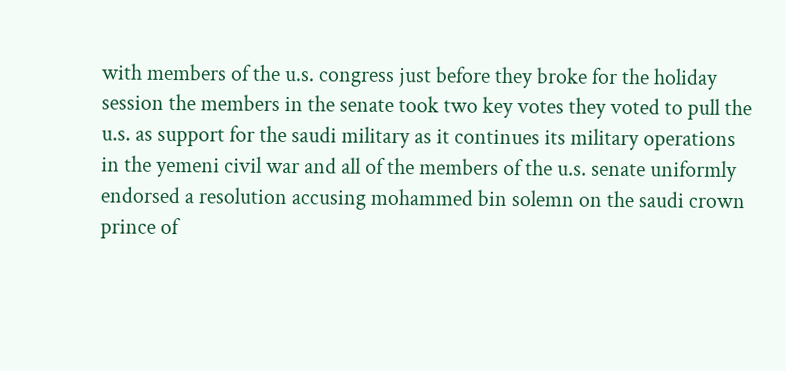with members of the u.s. congress just before they broke for the holiday session the members in the senate took two key votes they voted to pull the u.s. as support for the saudi military as it continues its military operations in the yemeni civil war and all of the members of the u.s. senate uniformly endorsed a resolution accusing mohammed bin solemn on the saudi crown prince of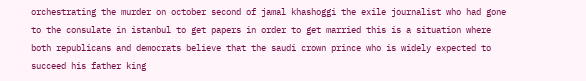orchestrating the murder on october second of jamal khashoggi the exile journalist who had gone to the consulate in istanbul to get papers in order to get married this is a situation where both republicans and democrats believe that the saudi crown prince who is widely expected to succeed his father king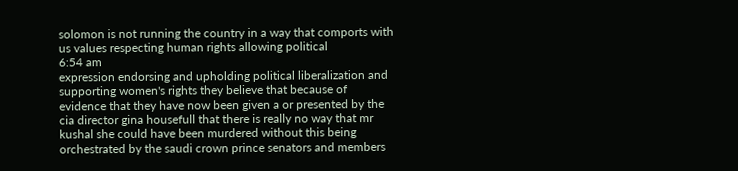solomon is not running the country in a way that comports with us values respecting human rights allowing political
6:54 am
expression endorsing and upholding political liberalization and supporting women's rights they believe that because of evidence that they have now been given a or presented by the cia director gina housefull that there is really no way that mr kushal she could have been murdered without this being orchestrated by the saudi crown prince senators and members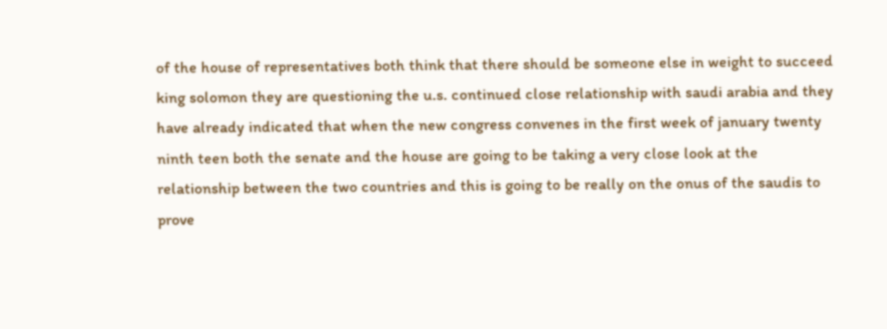of the house of representatives both think that there should be someone else in weight to succeed king solomon they are questioning the u.s. continued close relationship with saudi arabia and they have already indicated that when the new congress convenes in the first week of january twenty ninth teen both the senate and the house are going to be taking a very close look at the relationship between the two countries and this is going to be really on the onus of the saudis to prove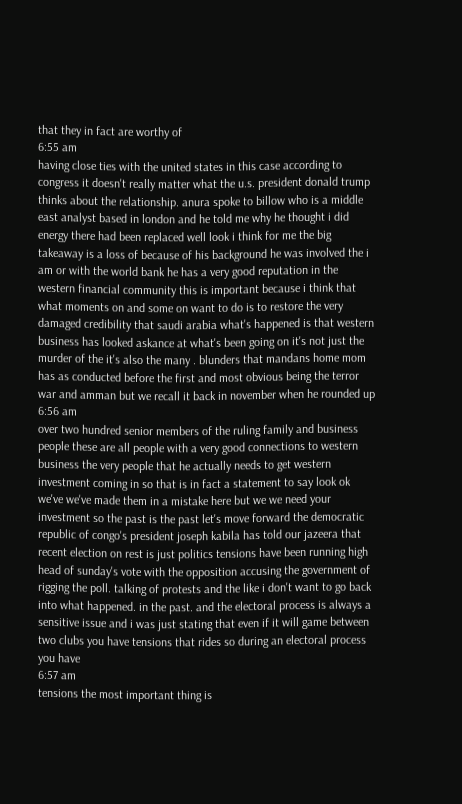that they in fact are worthy of
6:55 am
having close ties with the united states in this case according to congress it doesn't really matter what the u.s. president donald trump thinks about the relationship. anura spoke to billow who is a middle east analyst based in london and he told me why he thought i did energy there had been replaced well look i think for me the big takeaway is a loss of because of his background he was involved the i am or with the world bank he has a very good reputation in the western financial community this is important because i think that what moments on and some on want to do is to restore the very damaged credibility that saudi arabia what's happened is that western business has looked askance at what's been going on it's not just the murder of the it's also the many . blunders that mandans home mom has as conducted before the first and most obvious being the terror war and amman but we recall it back in november when he rounded up
6:56 am
over two hundred senior members of the ruling family and business people these are all people with a very good connections to western business the very people that he actually needs to get western investment coming in so that is in fact a statement to say look ok we've we've made them in a mistake here but we we need your investment so the past is the past let's move forward the democratic republic of congo's president joseph kabila has told our jazeera that recent election on rest is just politics tensions have been running high head of sunday's vote with the opposition accusing the government of rigging the poll. talking of protests and the like i don't want to go back into what happened. in the past. and the electoral process is always a sensitive issue and i was just stating that even if it will game between two clubs you have tensions that rides so during an electoral process you have
6:57 am
tensions the most important thing is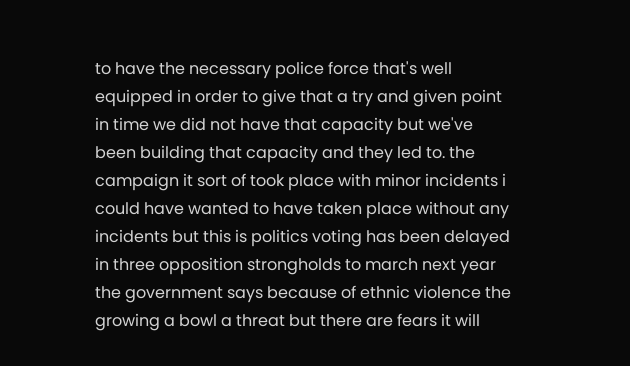to have the necessary police force that's well equipped in order to give that a try and given point in time we did not have that capacity but we've been building that capacity and they led to. the campaign it sort of took place with minor incidents i could have wanted to have taken place without any incidents but this is politics voting has been delayed in three opposition strongholds to march next year the government says because of ethnic violence the growing a bowl a threat but there are fears it will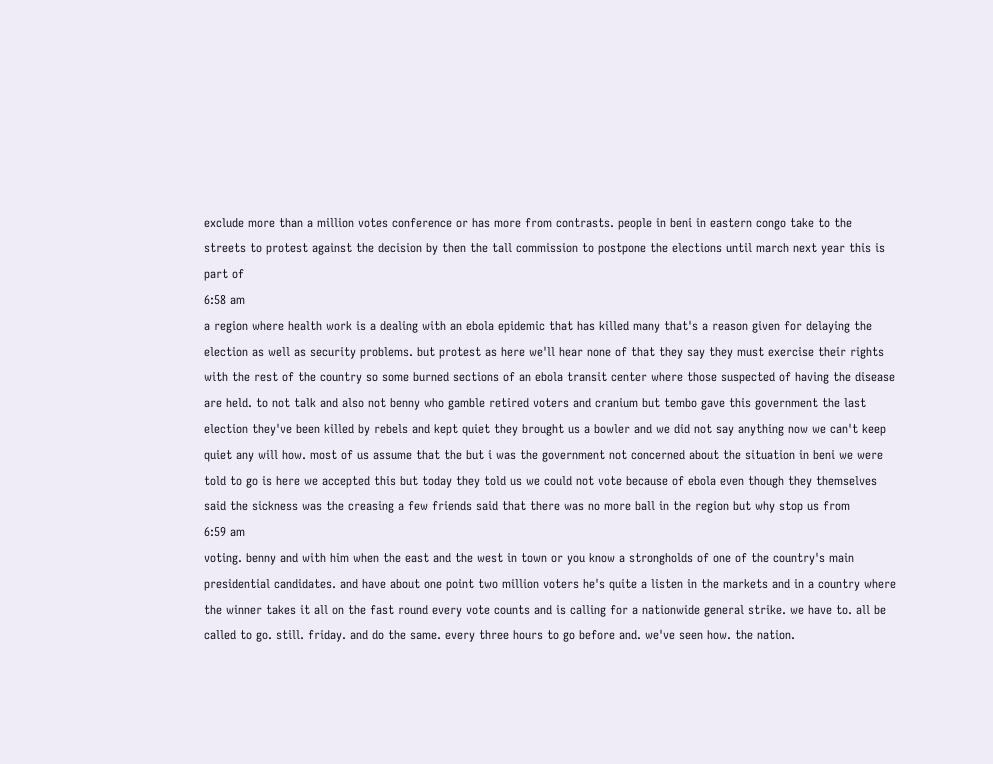exclude more than a million votes conference or has more from contrasts. people in beni in eastern congo take to the streets to protest against the decision by then the tall commission to postpone the elections until march next year this is part of
6:58 am
a region where health work is a dealing with an ebola epidemic that has killed many that's a reason given for delaying the election as well as security problems. but protest as here we'll hear none of that they say they must exercise their rights with the rest of the country so some burned sections of an ebola transit center where those suspected of having the disease are held. to not talk and also not benny who gamble retired voters and cranium but tembo gave this government the last election they've been killed by rebels and kept quiet they brought us a bowler and we did not say anything now we can't keep quiet any will how. most of us assume that the but i was the government not concerned about the situation in beni we were told to go is here we accepted this but today they told us we could not vote because of ebola even though they themselves said the sickness was the creasing a few friends said that there was no more ball in the region but why stop us from
6:59 am
voting. benny and with him when the east and the west in town or you know a strongholds of one of the country's main presidential candidates. and have about one point two million voters he's quite a listen in the markets and in a country where the winner takes it all on the fast round every vote counts and is calling for a nationwide general strike. we have to. all be called to go. still. friday. and do the same. every three hours to go before and. we've seen how. the nation.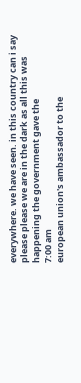everywhere. we have seen. in this country can i say please please we are in the dark as all this was happening the government gave the
7:00 am
european union's ambassador to the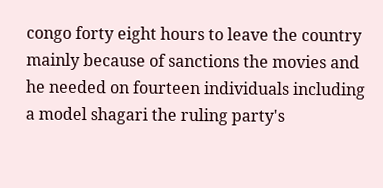congo forty eight hours to leave the country mainly because of sanctions the movies and he needed on fourteen individuals including a model shagari the ruling party's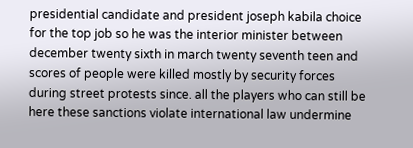presidential candidate and president joseph kabila choice for the top job so he was the interior minister between december twenty sixth in march twenty seventh teen and scores of people were killed mostly by security forces during street protests since. all the players who can still be here these sanctions violate international law undermine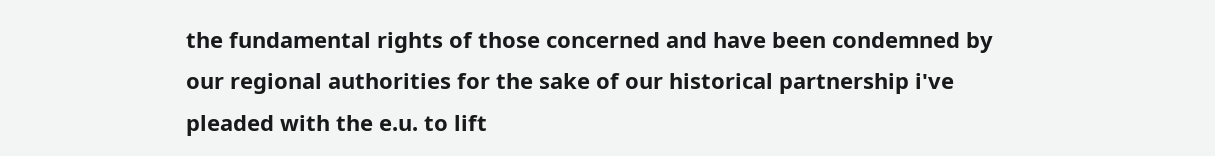the fundamental rights of those concerned and have been condemned by our regional authorities for the sake of our historical partnership i've pleaded with the e.u. to lift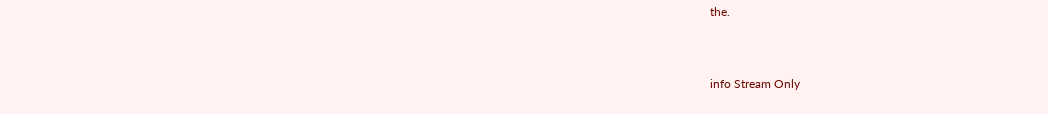the.


info Stream Only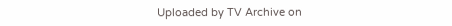Uploaded by TV Archive on